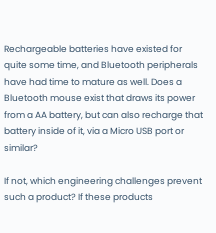Rechargeable batteries have existed for quite some time, and Bluetooth peripherals have had time to mature as well. Does a Bluetooth mouse exist that draws its power from a AA battery, but can also recharge that battery inside of it, via a Micro USB port or similar?

If not, which engineering challenges prevent such a product? If these products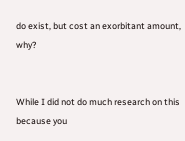do exist, but cost an exorbitant amount, why?


While I did not do much research on this because you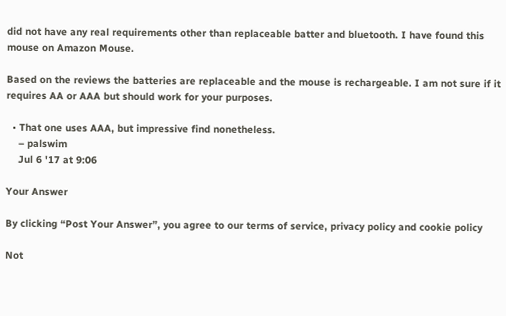did not have any real requirements other than replaceable batter and bluetooth. I have found this mouse on Amazon Mouse.

Based on the reviews the batteries are replaceable and the mouse is rechargeable. I am not sure if it requires AA or AAA but should work for your purposes.

  • That one uses AAA, but impressive find nonetheless.
    – palswim
    Jul 6 '17 at 9:06

Your Answer

By clicking “Post Your Answer”, you agree to our terms of service, privacy policy and cookie policy

Not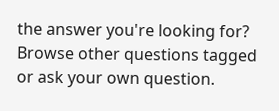the answer you're looking for? Browse other questions tagged or ask your own question.